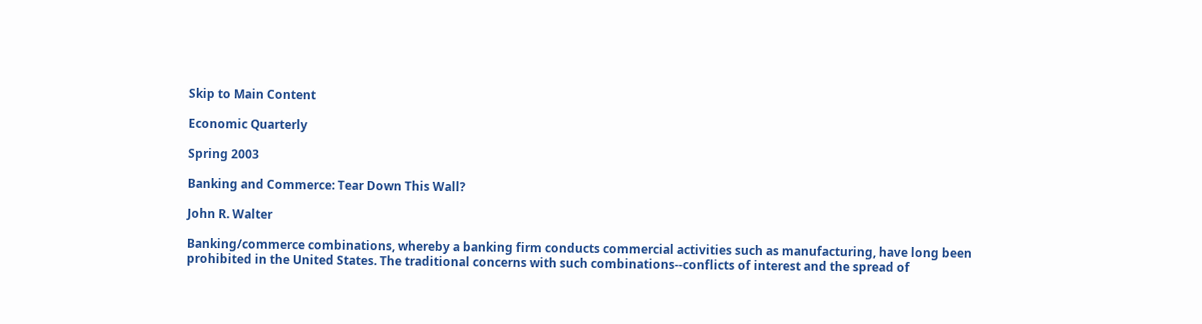Skip to Main Content

Economic Quarterly

Spring 2003

Banking and Commerce: Tear Down This Wall?

John R. Walter

Banking/commerce combinations, whereby a banking firm conducts commercial activities such as manufacturing, have long been prohibited in the United States. The traditional concerns with such combinations--conflicts of interest and the spread of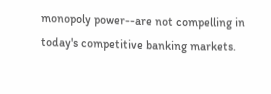monopoly power--are not compelling in today's competitive banking markets.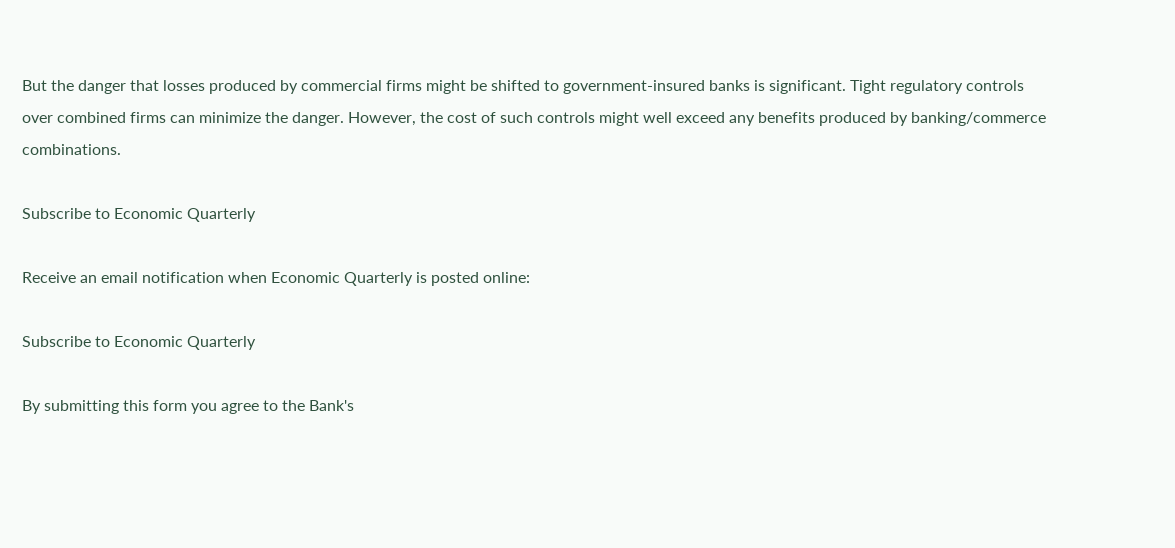But the danger that losses produced by commercial firms might be shifted to government-insured banks is significant. Tight regulatory controls over combined firms can minimize the danger. However, the cost of such controls might well exceed any benefits produced by banking/commerce combinations.

Subscribe to Economic Quarterly

Receive an email notification when Economic Quarterly is posted online:

Subscribe to Economic Quarterly

By submitting this form you agree to the Bank's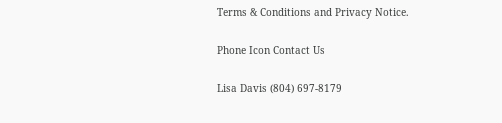Terms & Conditions and Privacy Notice.

Phone Icon Contact Us

Lisa Davis (804) 697-8179